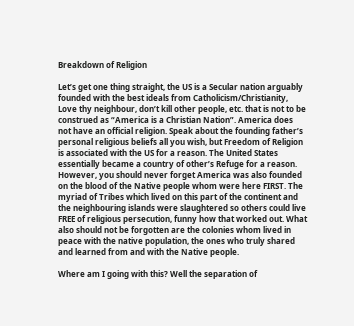Breakdown of Religion

Let’s get one thing straight, the US is a Secular nation arguably founded with the best ideals from Catholicism/Christianity, Love thy neighbour, don’t kill other people, etc. that is not to be construed as “America is a Christian Nation”. America does not have an official religion. Speak about the founding father’s personal religious beliefs all you wish, but Freedom of Religion is associated with the US for a reason. The United States essentially became a country of other’s Refuge for a reason. However, you should never forget America was also founded on the blood of the Native people whom were here FIRST. The myriad of Tribes which lived on this part of the continent and the neighbouring islands were slaughtered so others could live FREE of religious persecution, funny how that worked out. What also should not be forgotten are the colonies whom lived in peace with the native population, the ones who truly shared and learned from and with the Native people.

Where am I going with this? Well the separation of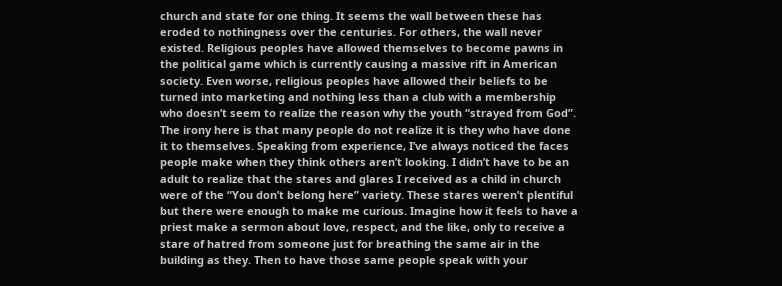church and state for one thing. It seems the wall between these has eroded to nothingness over the centuries. For others, the wall never existed. Religious peoples have allowed themselves to become pawns in the political game which is currently causing a massive rift in American society. Even worse, religious peoples have allowed their beliefs to be turned into marketing and nothing less than a club with a membership who doesn’t seem to realize the reason why the youth “strayed from God”. The irony here is that many people do not realize it is they who have done it to themselves. Speaking from experience, I’ve always noticed the faces people make when they think others aren’t looking. I didn’t have to be an adult to realize that the stares and glares I received as a child in church were of the “You don’t belong here” variety. These stares weren’t plentiful but there were enough to make me curious. Imagine how it feels to have a priest make a sermon about love, respect, and the like, only to receive a stare of hatred from someone just for breathing the same air in the building as they. Then to have those same people speak with your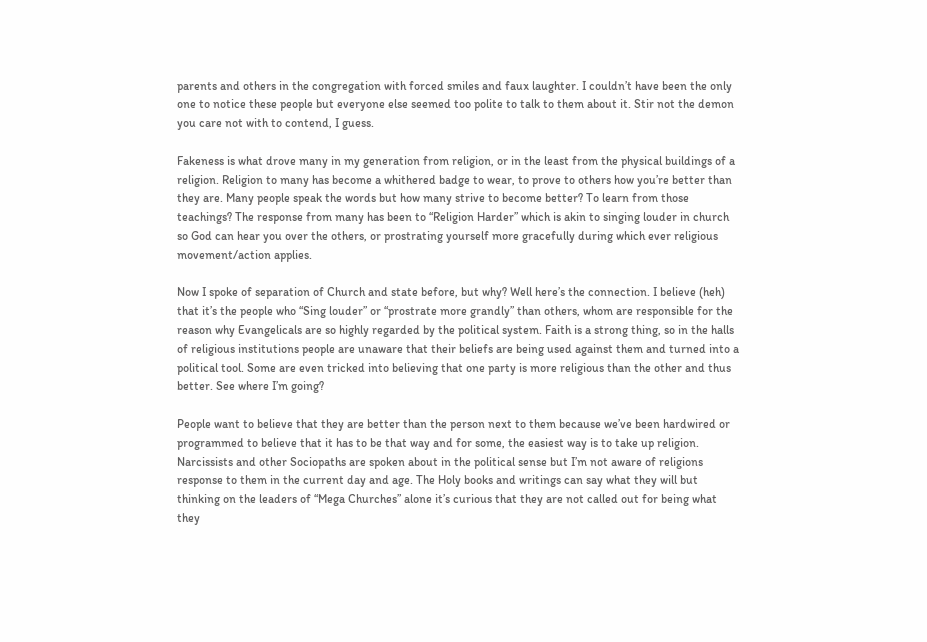parents and others in the congregation with forced smiles and faux laughter. I couldn’t have been the only one to notice these people but everyone else seemed too polite to talk to them about it. Stir not the demon you care not with to contend, I guess.

Fakeness is what drove many in my generation from religion, or in the least from the physical buildings of a religion. Religion to many has become a whithered badge to wear, to prove to others how you’re better than they are. Many people speak the words but how many strive to become better? To learn from those teachings? The response from many has been to “Religion Harder” which is akin to singing louder in church so God can hear you over the others, or prostrating yourself more gracefully during which ever religious movement/action applies.

Now I spoke of separation of Church and state before, but why? Well here’s the connection. I believe (heh) that it’s the people who “Sing louder” or “prostrate more grandly” than others, whom are responsible for the reason why Evangelicals are so highly regarded by the political system. Faith is a strong thing, so in the halls of religious institutions people are unaware that their beliefs are being used against them and turned into a political tool. Some are even tricked into believing that one party is more religious than the other and thus better. See where I’m going?

People want to believe that they are better than the person next to them because we’ve been hardwired or programmed to believe that it has to be that way and for some, the easiest way is to take up religion. Narcissists and other Sociopaths are spoken about in the political sense but I’m not aware of religions response to them in the current day and age. The Holy books and writings can say what they will but thinking on the leaders of “Mega Churches” alone it’s curious that they are not called out for being what they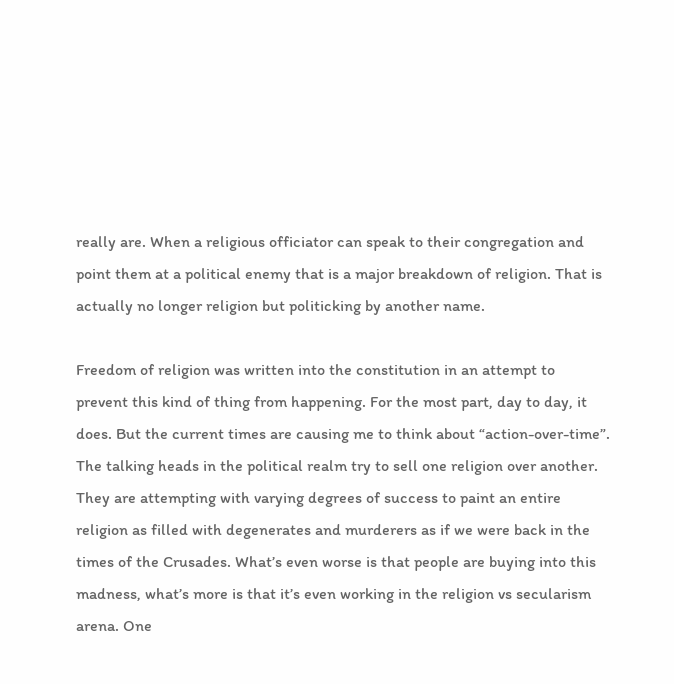really are. When a religious officiator can speak to their congregation and point them at a political enemy that is a major breakdown of religion. That is actually no longer religion but politicking by another name.

Freedom of religion was written into the constitution in an attempt to prevent this kind of thing from happening. For the most part, day to day, it does. But the current times are causing me to think about “action-over-time”. The talking heads in the political realm try to sell one religion over another. They are attempting with varying degrees of success to paint an entire religion as filled with degenerates and murderers as if we were back in the times of the Crusades. What’s even worse is that people are buying into this madness, what’s more is that it’s even working in the religion vs secularism arena. One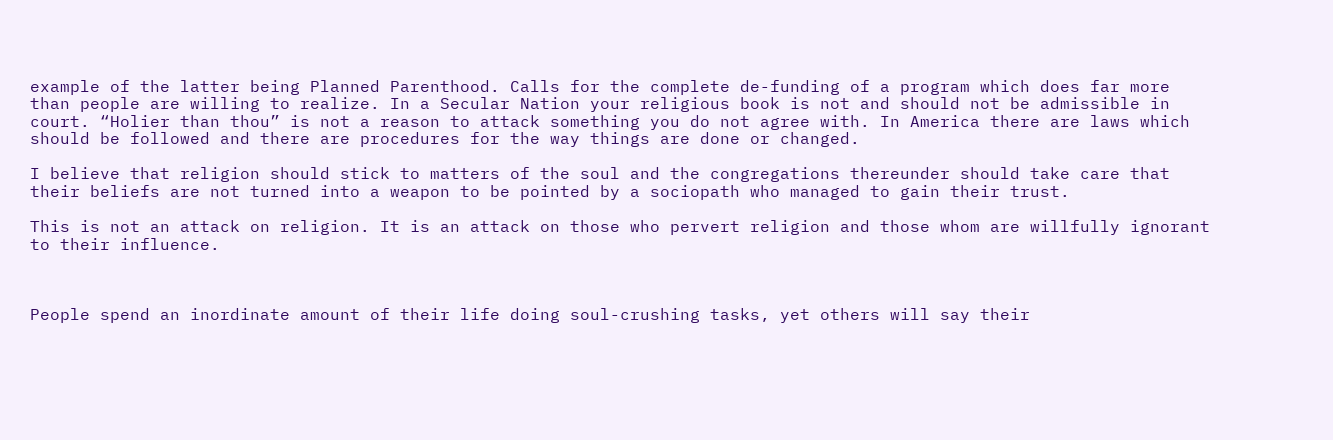example of the latter being Planned Parenthood. Calls for the complete de-funding of a program which does far more than people are willing to realize. In a Secular Nation your religious book is not and should not be admissible in court. “Holier than thou” is not a reason to attack something you do not agree with. In America there are laws which should be followed and there are procedures for the way things are done or changed.

I believe that religion should stick to matters of the soul and the congregations thereunder should take care that their beliefs are not turned into a weapon to be pointed by a sociopath who managed to gain their trust.

This is not an attack on religion. It is an attack on those who pervert religion and those whom are willfully ignorant to their influence.



People spend an inordinate amount of their life doing soul-crushing tasks, yet others will say their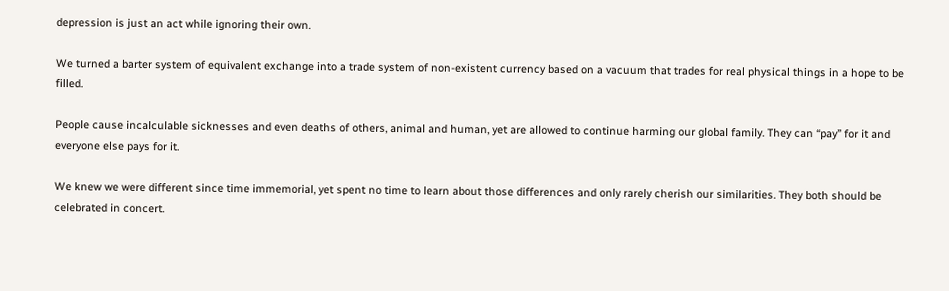depression is just an act while ignoring their own.

We turned a barter system of equivalent exchange into a trade system of non-existent currency based on a vacuum that trades for real physical things in a hope to be filled.

People cause incalculable sicknesses and even deaths of others, animal and human, yet are allowed to continue harming our global family. They can “pay” for it and everyone else pays for it.

We knew we were different since time immemorial, yet spent no time to learn about those differences and only rarely cherish our similarities. They both should be celebrated in concert.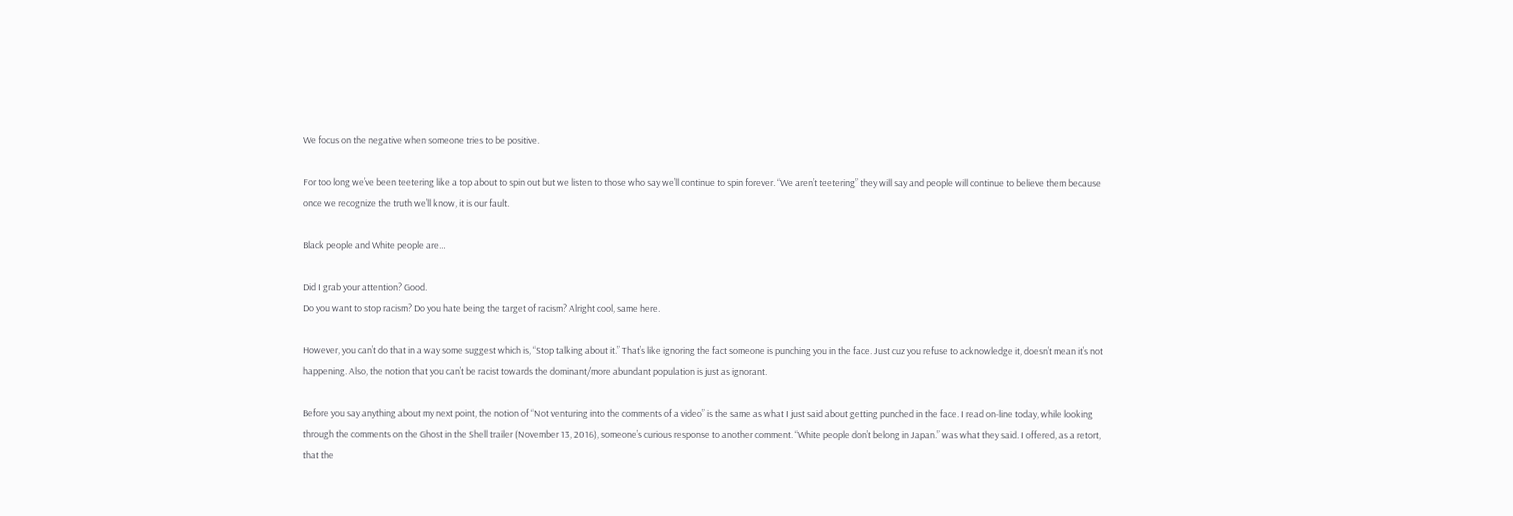We focus on the negative when someone tries to be positive.

For too long we’ve been teetering like a top about to spin out but we listen to those who say we’ll continue to spin forever. “We aren’t teetering” they will say and people will continue to believe them because once we recognize the truth we’ll know, it is our fault.

Black people and White people are…

Did I grab your attention? Good.
Do you want to stop racism? Do you hate being the target of racism? Alright cool, same here.

However, you can’t do that in a way some suggest which is, “Stop talking about it.” That’s like ignoring the fact someone is punching you in the face. Just cuz you refuse to acknowledge it, doesn’t mean it’s not happening. Also, the notion that you can’t be racist towards the dominant/more abundant population is just as ignorant.

Before you say anything about my next point, the notion of “Not venturing into the comments of a video” is the same as what I just said about getting punched in the face. I read on-line today, while looking through the comments on the Ghost in the Shell trailer (November 13, 2016), someone’s curious response to another comment. “White people don’t belong in Japan.” was what they said. I offered, as a retort, that the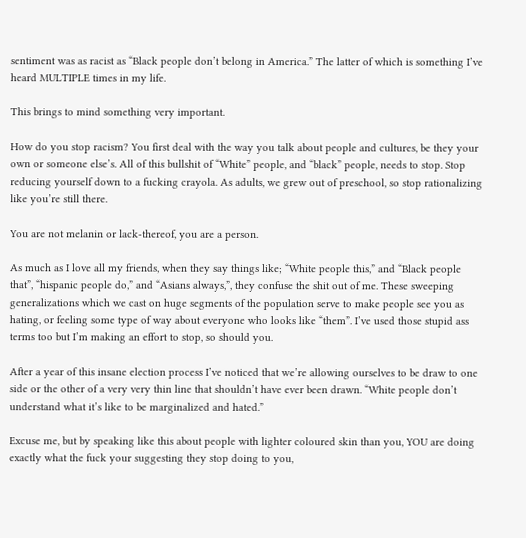sentiment was as racist as “Black people don’t belong in America.” The latter of which is something I’ve heard MULTIPLE times in my life.

This brings to mind something very important.

How do you stop racism? You first deal with the way you talk about people and cultures, be they your own or someone else’s. All of this bullshit of “White” people, and “black” people, needs to stop. Stop reducing yourself down to a fucking crayola. As adults, we grew out of preschool, so stop rationalizing like you’re still there.

You are not melanin or lack-thereof, you are a person.

As much as I love all my friends, when they say things like; “White people this,” and “Black people that”, “hispanic people do,” and “Asians always,”, they confuse the shit out of me. These sweeping generalizations which we cast on huge segments of the population serve to make people see you as hating, or feeling some type of way about everyone who looks like “them”. I’ve used those stupid ass terms too but I’m making an effort to stop, so should you.

After a year of this insane election process I’ve noticed that we’re allowing ourselves to be draw to one side or the other of a very very thin line that shouldn’t have ever been drawn. “White people don’t understand what it’s like to be marginalized and hated.”

Excuse me, but by speaking like this about people with lighter coloured skin than you, YOU are doing exactly what the fuck your suggesting they stop doing to you,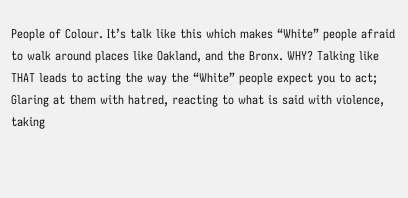People of Colour. It’s talk like this which makes “White” people afraid to walk around places like Oakland, and the Bronx. WHY? Talking like THAT leads to acting the way the “White” people expect you to act; Glaring at them with hatred, reacting to what is said with violence, taking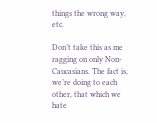things the wrong way, etc.

Don’t take this as me ragging on only Non-Caucasians. The fact is, we’re doing to each other, that which we hate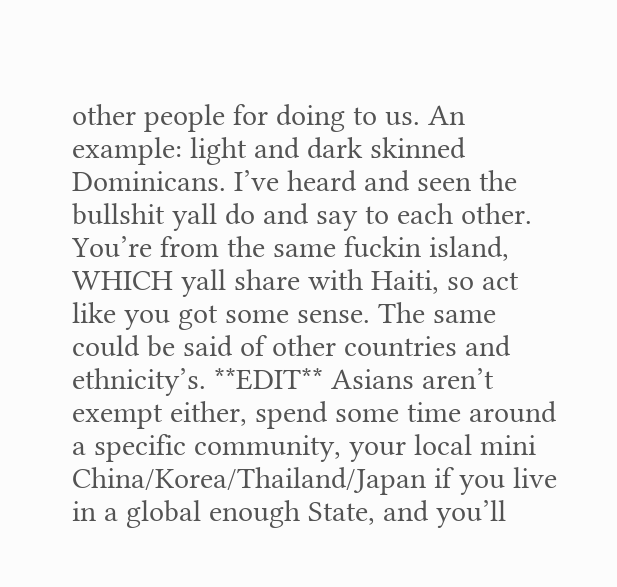other people for doing to us. An example: light and dark skinned Dominicans. I’ve heard and seen the bullshit yall do and say to each other. You’re from the same fuckin island, WHICH yall share with Haiti, so act like you got some sense. The same could be said of other countries and ethnicity’s. **EDIT** Asians aren’t exempt either, spend some time around a specific community, your local mini China/Korea/Thailand/Japan if you live in a global enough State, and you’ll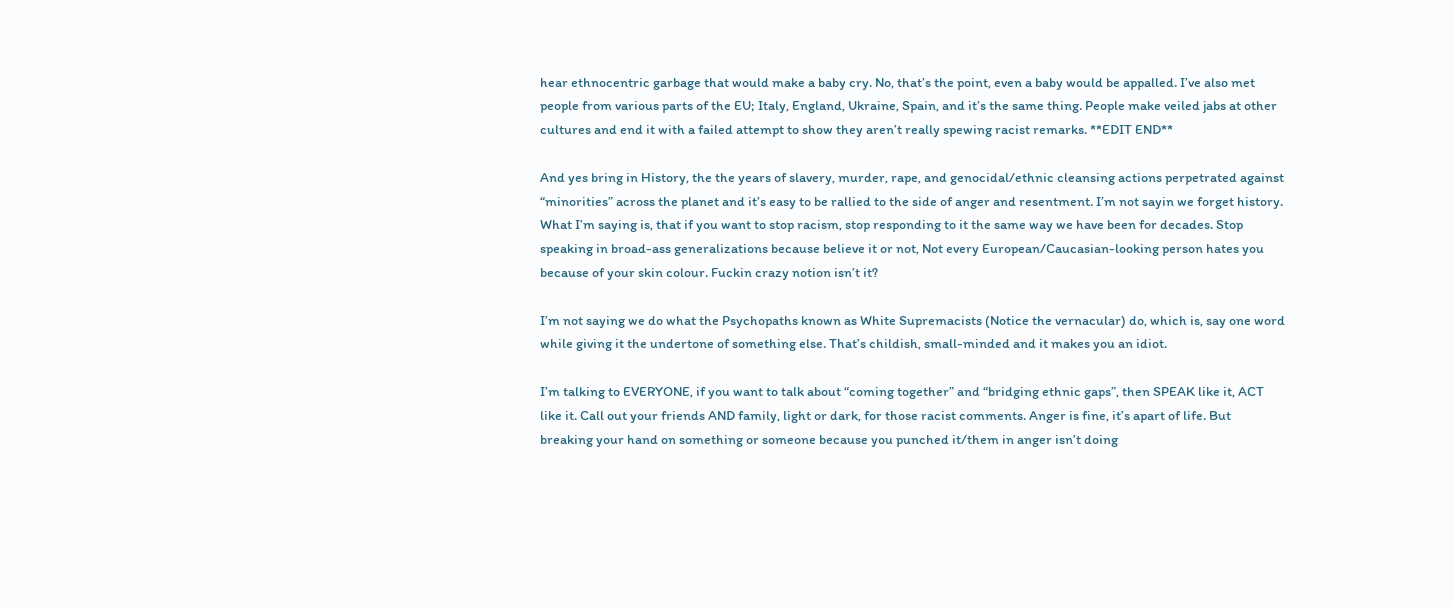hear ethnocentric garbage that would make a baby cry. No, that’s the point, even a baby would be appalled. I’ve also met people from various parts of the EU; Italy, England, Ukraine, Spain, and it’s the same thing. People make veiled jabs at other cultures and end it with a failed attempt to show they aren’t really spewing racist remarks. **EDIT END**

And yes bring in History, the the years of slavery, murder, rape, and genocidal/ethnic cleansing actions perpetrated against “minorities” across the planet and it’s easy to be rallied to the side of anger and resentment. I’m not sayin we forget history. What I’m saying is, that if you want to stop racism, stop responding to it the same way we have been for decades. Stop speaking in broad-ass generalizations because believe it or not, Not every European/Caucasian-looking person hates you because of your skin colour. Fuckin crazy notion isn’t it?

I’m not saying we do what the Psychopaths known as White Supremacists (Notice the vernacular) do, which is, say one word while giving it the undertone of something else. That’s childish, small-minded and it makes you an idiot.

I’m talking to EVERYONE, if you want to talk about “coming together” and “bridging ethnic gaps”, then SPEAK like it, ACT like it. Call out your friends AND family, light or dark, for those racist comments. Anger is fine, it’s apart of life. But breaking your hand on something or someone because you punched it/them in anger isn’t doing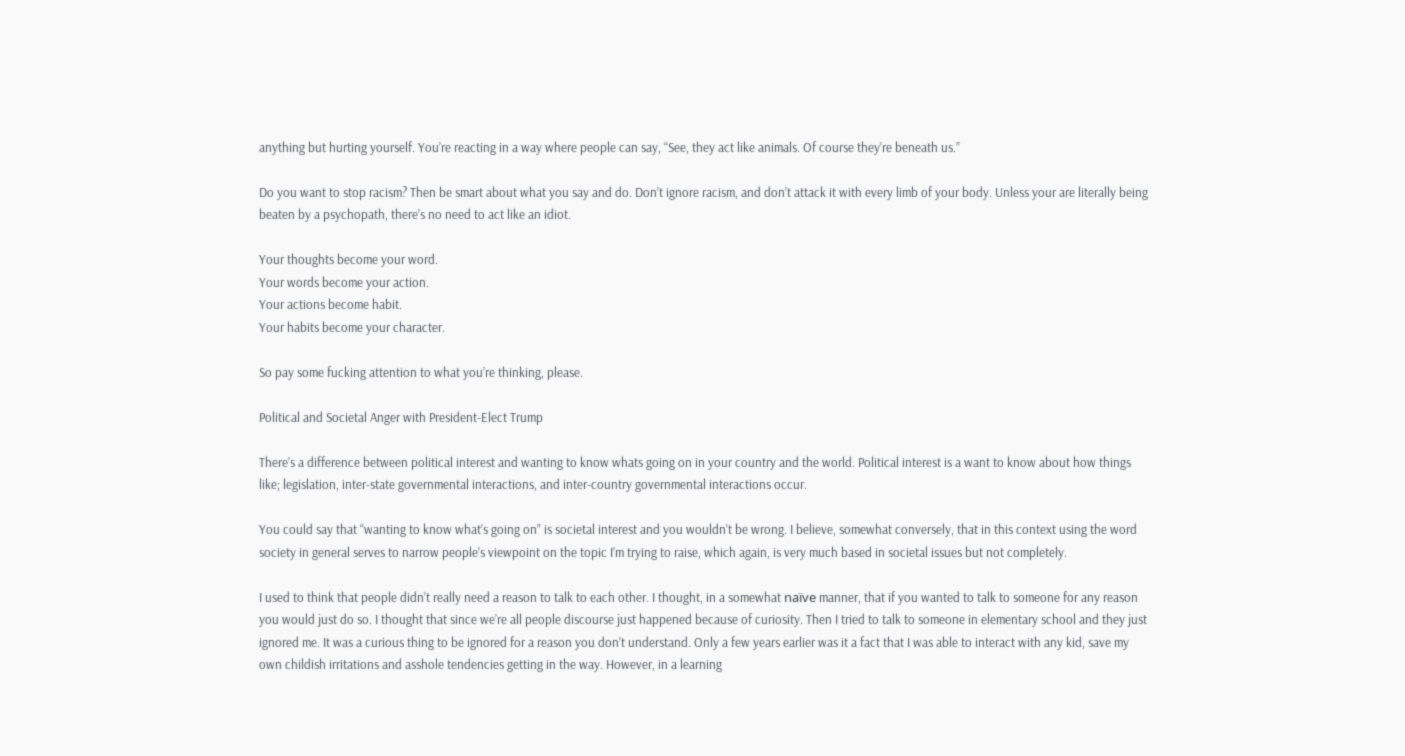anything but hurting yourself. You’re reacting in a way where people can say, “See, they act like animals. Of course they’re beneath us.”

Do you want to stop racism? Then be smart about what you say and do. Don’t ignore racism, and don’t attack it with every limb of your body. Unless your are literally being beaten by a psychopath, there’s no need to act like an idiot.

Your thoughts become your word.
Your words become your action.
Your actions become habit.
Your habits become your character.

So pay some fucking attention to what you’re thinking, please.

Political and Societal Anger with President-Elect Trump

There’s a difference between political interest and wanting to know whats going on in your country and the world. Political interest is a want to know about how things like; legislation, inter-state governmental interactions, and inter-country governmental interactions occur.

You could say that “wanting to know what’s going on” is societal interest and you wouldn’t be wrong. I believe, somewhat conversely, that in this context using the word society in general serves to narrow people’s viewpoint on the topic I’m trying to raise, which again, is very much based in societal issues but not completely.

I used to think that people didn’t really need a reason to talk to each other. I thought, in a somewhat naïve manner, that if you wanted to talk to someone for any reason you would just do so. I thought that since we’re all people discourse just happened because of curiosity. Then I tried to talk to someone in elementary school and they just ignored me. It was a curious thing to be ignored for a reason you don’t understand. Only a few years earlier was it a fact that I was able to interact with any kid, save my own childish irritations and asshole tendencies getting in the way. However, in a learning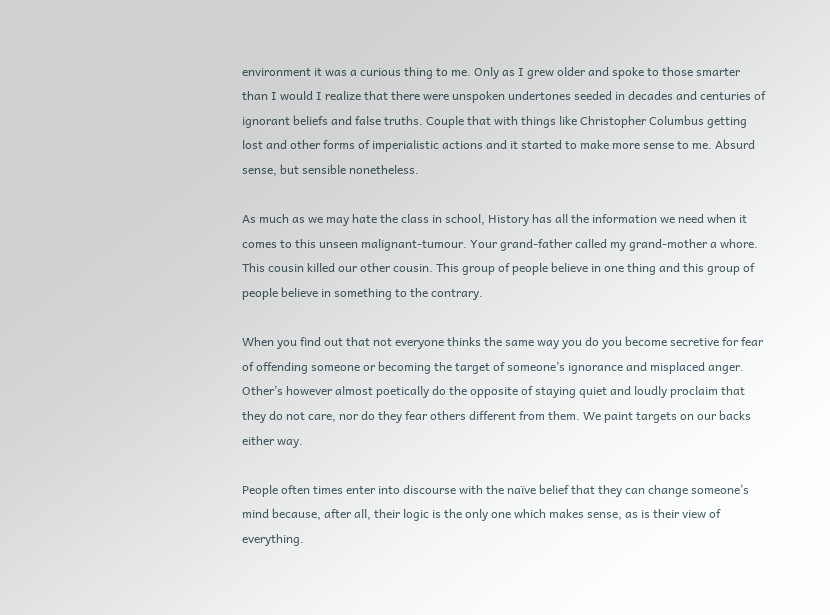environment it was a curious thing to me. Only as I grew older and spoke to those smarter than I would I realize that there were unspoken undertones seeded in decades and centuries of ignorant beliefs and false truths. Couple that with things like Christopher Columbus getting lost and other forms of imperialistic actions and it started to make more sense to me. Absurd sense, but sensible nonetheless.

As much as we may hate the class in school, History has all the information we need when it comes to this unseen malignant-tumour. Your grand-father called my grand-mother a whore. This cousin killed our other cousin. This group of people believe in one thing and this group of people believe in something to the contrary.

When you find out that not everyone thinks the same way you do you become secretive for fear of offending someone or becoming the target of someone’s ignorance and misplaced anger. Other’s however almost poetically do the opposite of staying quiet and loudly proclaim that they do not care, nor do they fear others different from them. We paint targets on our backs either way.

People often times enter into discourse with the naïve belief that they can change someone’s mind because, after all, their logic is the only one which makes sense, as is their view of everything.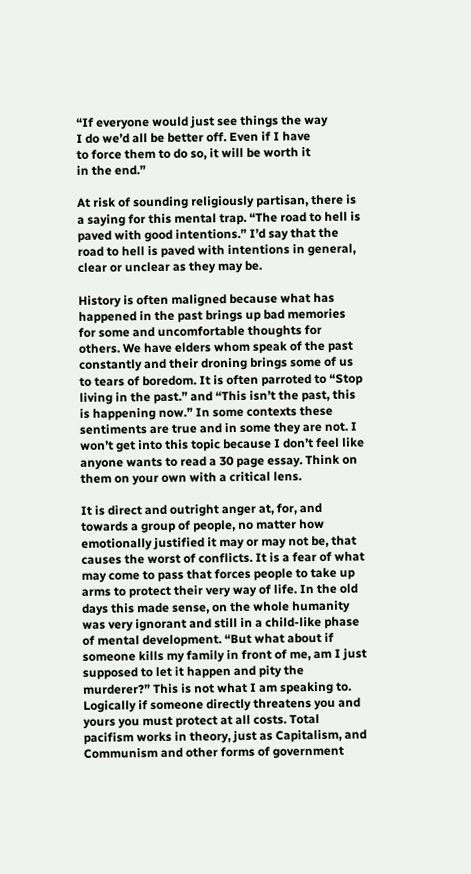“If everyone would just see things the way
I do we’d all be better off. Even if I have
to force them to do so, it will be worth it
in the end.”

At risk of sounding religiously partisan, there is a saying for this mental trap. “The road to hell is paved with good intentions.” I’d say that the road to hell is paved with intentions in general, clear or unclear as they may be.

History is often maligned because what has happened in the past brings up bad memories for some and uncomfortable thoughts for others. We have elders whom speak of the past constantly and their droning brings some of us to tears of boredom. It is often parroted to “Stop living in the past.” and “This isn’t the past, this is happening now.” In some contexts these sentiments are true and in some they are not. I won’t get into this topic because I don’t feel like anyone wants to read a 30 page essay. Think on them on your own with a critical lens.

It is direct and outright anger at, for, and towards a group of people, no matter how emotionally justified it may or may not be, that causes the worst of conflicts. It is a fear of what may come to pass that forces people to take up arms to protect their very way of life. In the old days this made sense, on the whole humanity was very ignorant and still in a child-like phase of mental development. “But what about if someone kills my family in front of me, am I just supposed to let it happen and pity the murderer?” This is not what I am speaking to. Logically if someone directly threatens you and yours you must protect at all costs. Total pacifism works in theory, just as Capitalism, and Communism and other forms of government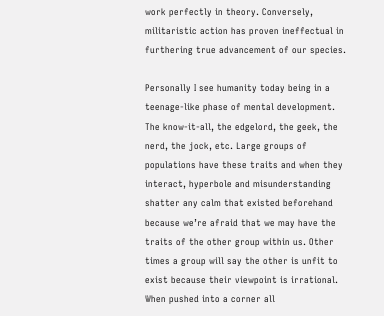work perfectly in theory. Conversely, militaristic action has proven ineffectual in furthering true advancement of our species.

Personally I see humanity today being in a teenage-like phase of mental development. The know-it-all, the edgelord, the geek, the nerd, the jock, etc. Large groups of populations have these traits and when they interact, hyperbole and misunderstanding shatter any calm that existed beforehand because we’re afraid that we may have the traits of the other group within us. Other times a group will say the other is unfit to exist because their viewpoint is irrational. When pushed into a corner all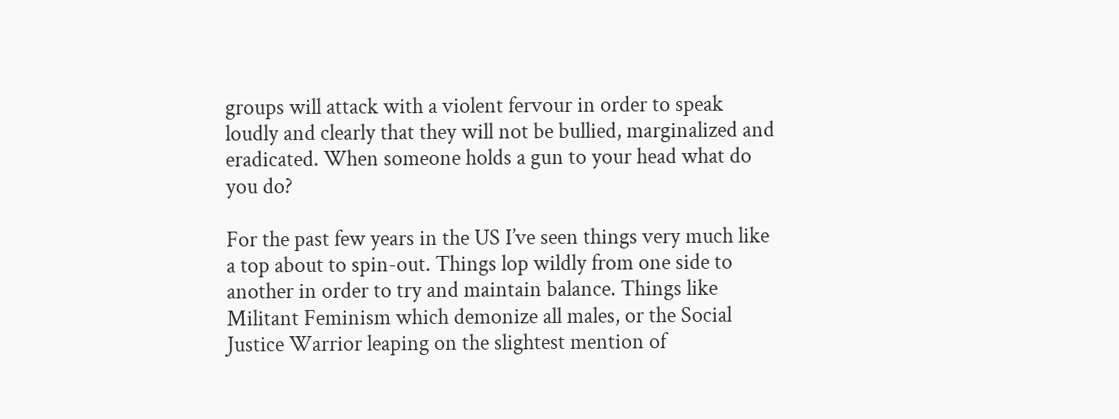groups will attack with a violent fervour in order to speak loudly and clearly that they will not be bullied, marginalized and eradicated. When someone holds a gun to your head what do you do?

For the past few years in the US I’ve seen things very much like a top about to spin-out. Things lop wildly from one side to another in order to try and maintain balance. Things like Militant Feminism which demonize all males, or the Social Justice Warrior leaping on the slightest mention of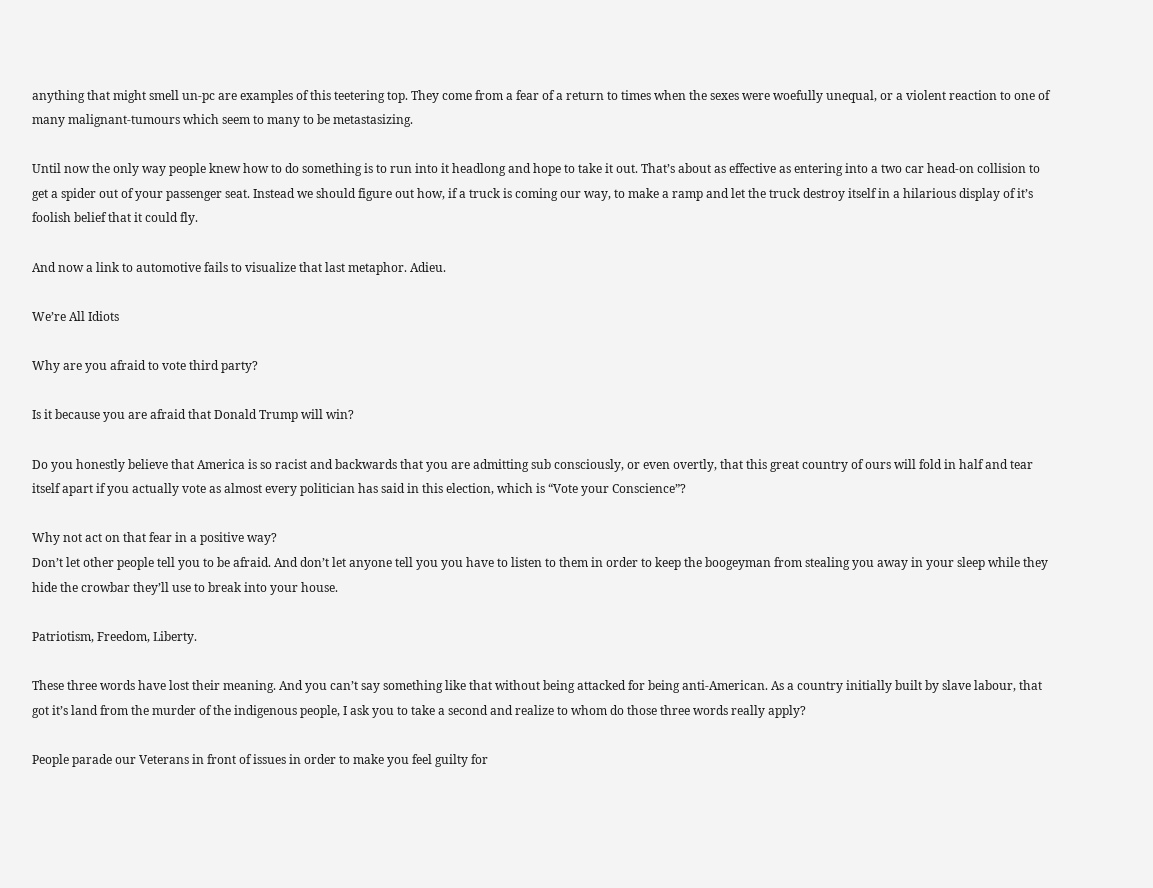anything that might smell un-pc are examples of this teetering top. They come from a fear of a return to times when the sexes were woefully unequal, or a violent reaction to one of many malignant-tumours which seem to many to be metastasizing.

Until now the only way people knew how to do something is to run into it headlong and hope to take it out. That’s about as effective as entering into a two car head-on collision to get a spider out of your passenger seat. Instead we should figure out how, if a truck is coming our way, to make a ramp and let the truck destroy itself in a hilarious display of it’s foolish belief that it could fly.

And now a link to automotive fails to visualize that last metaphor. Adieu.

We’re All Idiots

Why are you afraid to vote third party?

Is it because you are afraid that Donald Trump will win?

Do you honestly believe that America is so racist and backwards that you are admitting sub consciously, or even overtly, that this great country of ours will fold in half and tear itself apart if you actually vote as almost every politician has said in this election, which is “Vote your Conscience”?

Why not act on that fear in a positive way?
Don’t let other people tell you to be afraid. And don’t let anyone tell you you have to listen to them in order to keep the boogeyman from stealing you away in your sleep while they hide the crowbar they’ll use to break into your house.

Patriotism, Freedom, Liberty.

These three words have lost their meaning. And you can’t say something like that without being attacked for being anti-American. As a country initially built by slave labour, that got it’s land from the murder of the indigenous people, I ask you to take a second and realize to whom do those three words really apply?

People parade our Veterans in front of issues in order to make you feel guilty for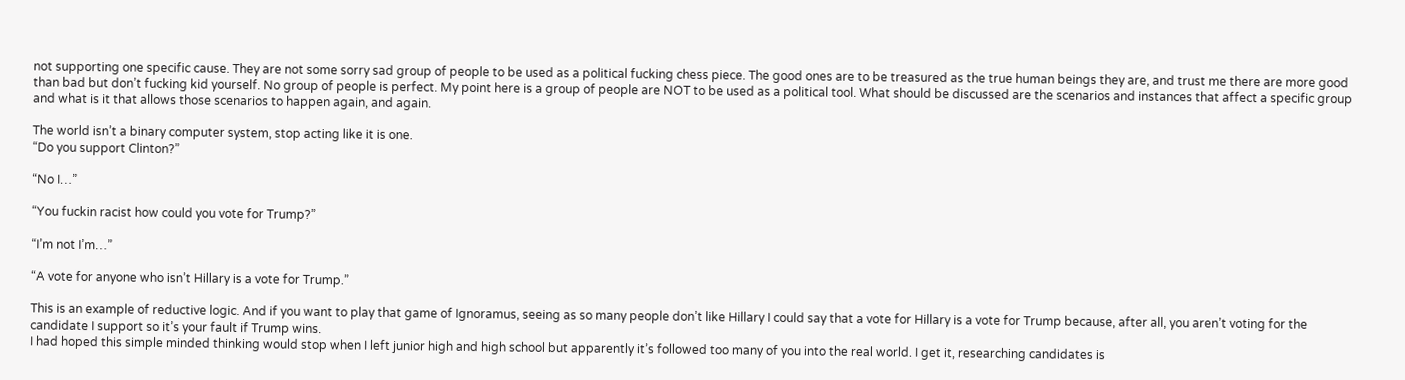not supporting one specific cause. They are not some sorry sad group of people to be used as a political fucking chess piece. The good ones are to be treasured as the true human beings they are, and trust me there are more good than bad but don’t fucking kid yourself. No group of people is perfect. My point here is a group of people are NOT to be used as a political tool. What should be discussed are the scenarios and instances that affect a specific group and what is it that allows those scenarios to happen again, and again.

The world isn’t a binary computer system, stop acting like it is one.
“Do you support Clinton?”

“No I…”

“You fuckin racist how could you vote for Trump?”

“I’m not I’m…”

“A vote for anyone who isn’t Hillary is a vote for Trump.”

This is an example of reductive logic. And if you want to play that game of Ignoramus, seeing as so many people don’t like Hillary I could say that a vote for Hillary is a vote for Trump because, after all, you aren’t voting for the candidate I support so it’s your fault if Trump wins.
I had hoped this simple minded thinking would stop when I left junior high and high school but apparently it’s followed too many of you into the real world. I get it, researching candidates is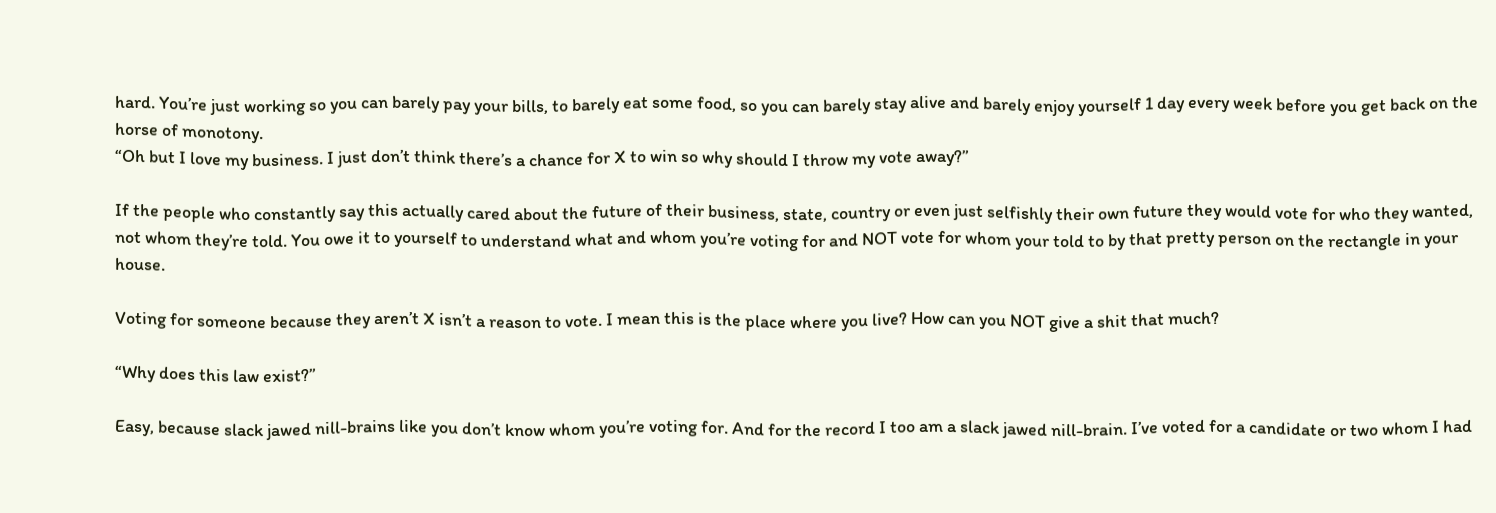hard. You’re just working so you can barely pay your bills, to barely eat some food, so you can barely stay alive and barely enjoy yourself 1 day every week before you get back on the horse of monotony.
“Oh but I love my business. I just don’t think there’s a chance for X to win so why should I throw my vote away?”

If the people who constantly say this actually cared about the future of their business, state, country or even just selfishly their own future they would vote for who they wanted, not whom they’re told. You owe it to yourself to understand what and whom you’re voting for and NOT vote for whom your told to by that pretty person on the rectangle in your house.

Voting for someone because they aren’t X isn’t a reason to vote. I mean this is the place where you live? How can you NOT give a shit that much?

“Why does this law exist?”

Easy, because slack jawed nill-brains like you don’t know whom you’re voting for. And for the record I too am a slack jawed nill-brain. I’ve voted for a candidate or two whom I had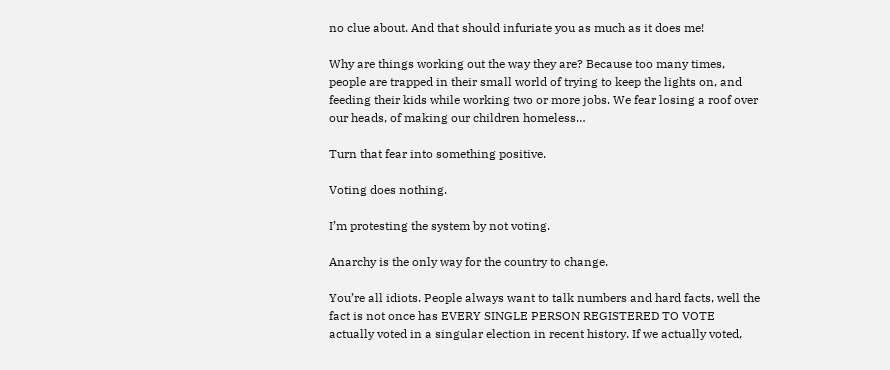no clue about. And that should infuriate you as much as it does me!

Why are things working out the way they are? Because too many times, people are trapped in their small world of trying to keep the lights on, and feeding their kids while working two or more jobs. We fear losing a roof over our heads, of making our children homeless…

Turn that fear into something positive.

Voting does nothing.

I’m protesting the system by not voting.

Anarchy is the only way for the country to change.

You’re all idiots. People always want to talk numbers and hard facts, well the fact is not once has EVERY SINGLE PERSON REGISTERED TO VOTE actually voted in a singular election in recent history. If we actually voted,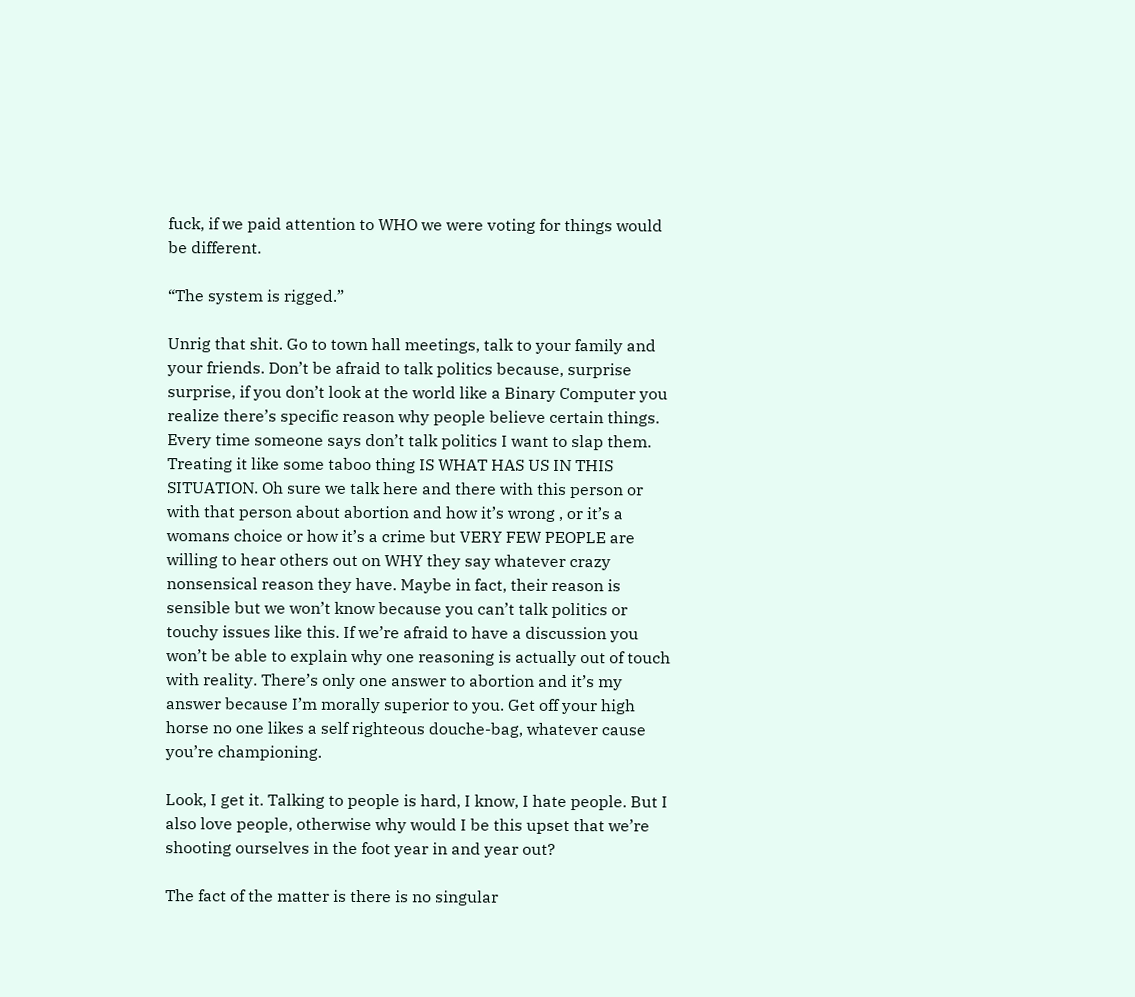fuck, if we paid attention to WHO we were voting for things would be different.

“The system is rigged.”

Unrig that shit. Go to town hall meetings, talk to your family and your friends. Don’t be afraid to talk politics because, surprise surprise, if you don’t look at the world like a Binary Computer you realize there’s specific reason why people believe certain things. Every time someone says don’t talk politics I want to slap them. Treating it like some taboo thing IS WHAT HAS US IN THIS SITUATION. Oh sure we talk here and there with this person or with that person about abortion and how it’s wrong , or it’s a womans choice or how it’s a crime but VERY FEW PEOPLE are willing to hear others out on WHY they say whatever crazy nonsensical reason they have. Maybe in fact, their reason is sensible but we won’t know because you can’t talk politics or touchy issues like this. If we’re afraid to have a discussion you won’t be able to explain why one reasoning is actually out of touch with reality. There’s only one answer to abortion and it’s my answer because I’m morally superior to you. Get off your high horse no one likes a self righteous douche-bag, whatever cause you’re championing.

Look, I get it. Talking to people is hard, I know, I hate people. But I also love people, otherwise why would I be this upset that we’re shooting ourselves in the foot year in and year out?

The fact of the matter is there is no singular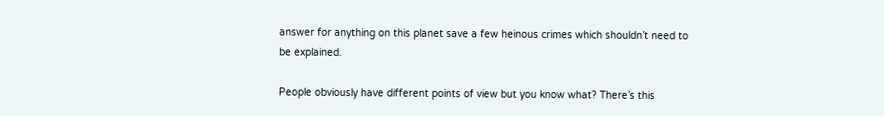answer for anything on this planet save a few heinous crimes which shouldn’t need to be explained.

People obviously have different points of view but you know what? There’s this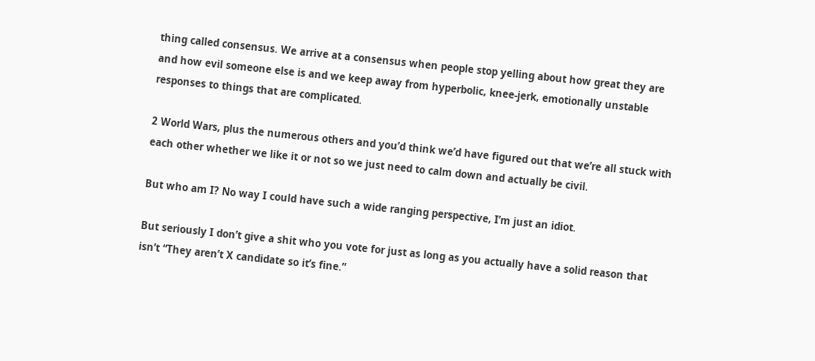thing called consensus. We arrive at a consensus when people stop yelling about how great they are and how evil someone else is and we keep away from hyperbolic, knee-jerk, emotionally unstable responses to things that are complicated.

2 World Wars, plus the numerous others and you’d think we’d have figured out that we’re all stuck with each other whether we like it or not so we just need to calm down and actually be civil.

But who am I? No way I could have such a wide ranging perspective, I’m just an idiot.

But seriously I don’t give a shit who you vote for just as long as you actually have a solid reason that isn’t “They aren’t X candidate so it’s fine.”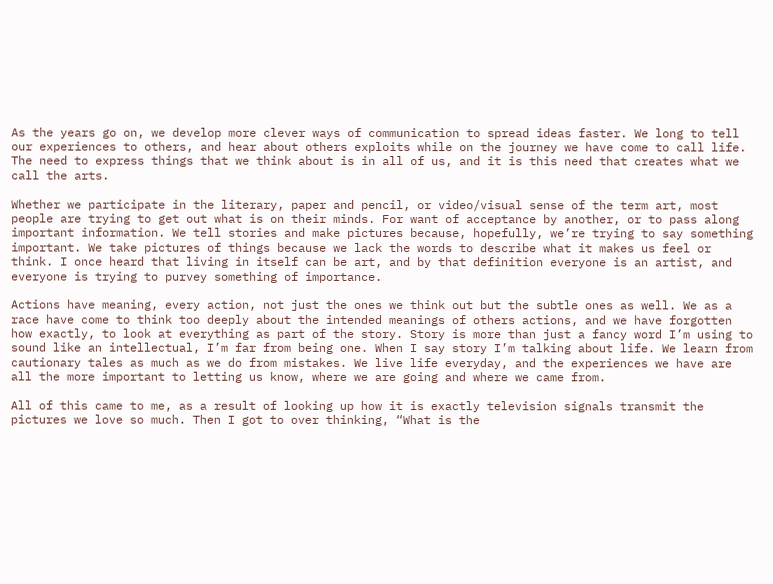As the years go on, we develop more clever ways of communication to spread ideas faster. We long to tell our experiences to others, and hear about others exploits while on the journey we have come to call life. The need to express things that we think about is in all of us, and it is this need that creates what we call the arts.

Whether we participate in the literary, paper and pencil, or video/visual sense of the term art, most people are trying to get out what is on their minds. For want of acceptance by another, or to pass along important information. We tell stories and make pictures because, hopefully, we’re trying to say something important. We take pictures of things because we lack the words to describe what it makes us feel or think. I once heard that living in itself can be art, and by that definition everyone is an artist, and everyone is trying to purvey something of importance.

Actions have meaning, every action, not just the ones we think out but the subtle ones as well. We as a race have come to think too deeply about the intended meanings of others actions, and we have forgotten how exactly, to look at everything as part of the story. Story is more than just a fancy word I’m using to sound like an intellectual, I’m far from being one. When I say story I’m talking about life. We learn from cautionary tales as much as we do from mistakes. We live life everyday, and the experiences we have are all the more important to letting us know, where we are going and where we came from.

All of this came to me, as a result of looking up how it is exactly television signals transmit the pictures we love so much. Then I got to over thinking, “What is the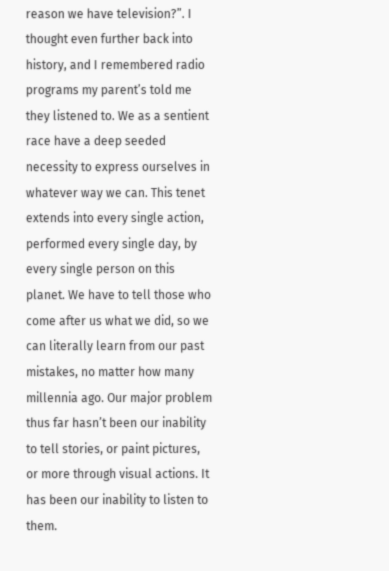reason we have television?”. I thought even further back into history, and I remembered radio programs my parent’s told me they listened to. We as a sentient race have a deep seeded necessity to express ourselves in whatever way we can. This tenet extends into every single action, performed every single day, by every single person on this planet. We have to tell those who come after us what we did, so we can literally learn from our past mistakes, no matter how many millennia ago. Our major problem thus far hasn’t been our inability to tell stories, or paint pictures, or more through visual actions. It has been our inability to listen to them.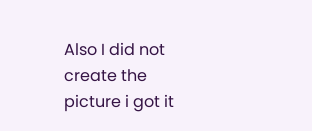Also I did not create the picture i got it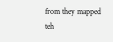from they mapped teh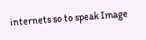internets so to speak Image